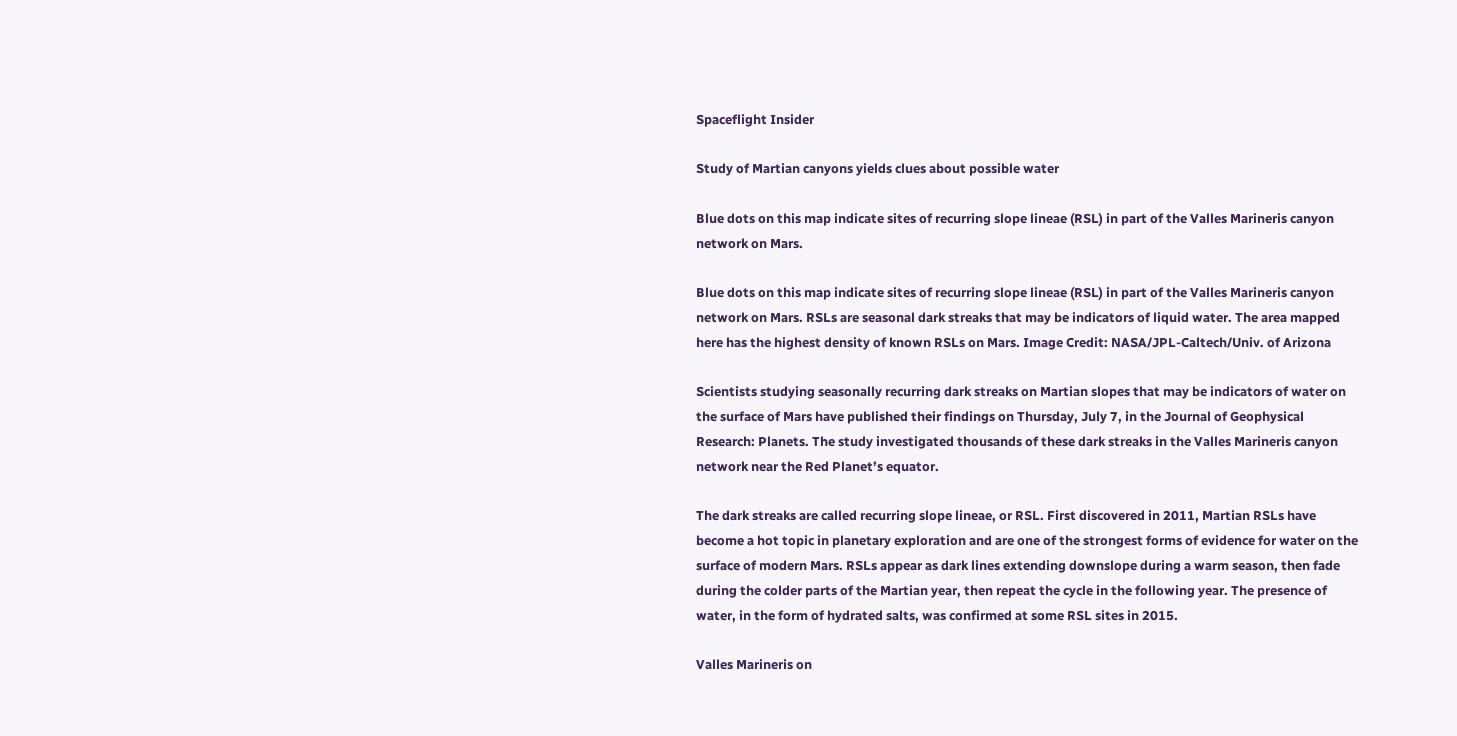Spaceflight Insider

Study of Martian canyons yields clues about possible water

Blue dots on this map indicate sites of recurring slope lineae (RSL) in part of the Valles Marineris canyon network on Mars.

Blue dots on this map indicate sites of recurring slope lineae (RSL) in part of the Valles Marineris canyon network on Mars. RSLs are seasonal dark streaks that may be indicators of liquid water. The area mapped here has the highest density of known RSLs on Mars. Image Credit: NASA/JPL-Caltech/Univ. of Arizona

Scientists studying seasonally recurring dark streaks on Martian slopes that may be indicators of water on the surface of Mars have published their findings on Thursday, July 7, in the Journal of Geophysical Research: Planets. The study investigated thousands of these dark streaks in the Valles Marineris canyon network near the Red Planet’s equator.

The dark streaks are called recurring slope lineae, or RSL. First discovered in 2011, Martian RSLs have become a hot topic in planetary exploration and are one of the strongest forms of evidence for water on the surface of modern Mars. RSLs appear as dark lines extending downslope during a warm season, then fade during the colder parts of the Martian year, then repeat the cycle in the following year. The presence of water, in the form of hydrated salts, was confirmed at some RSL sites in 2015.

Valles Marineris on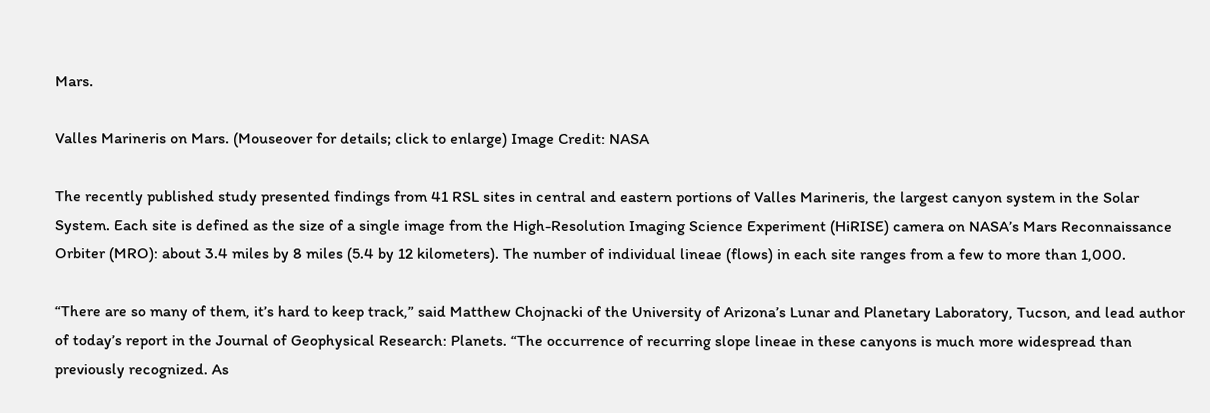Mars.

Valles Marineris on Mars. (Mouseover for details; click to enlarge) Image Credit: NASA

The recently published study presented findings from 41 RSL sites in central and eastern portions of Valles Marineris, the largest canyon system in the Solar System. Each site is defined as the size of a single image from the High-Resolution Imaging Science Experiment (HiRISE) camera on NASA’s Mars Reconnaissance Orbiter (MRO): about 3.4 miles by 8 miles (5.4 by 12 kilometers). The number of individual lineae (flows) in each site ranges from a few to more than 1,000.

“There are so many of them, it’s hard to keep track,” said Matthew Chojnacki of the University of Arizona’s Lunar and Planetary Laboratory, Tucson, and lead author of today’s report in the Journal of Geophysical Research: Planets. “The occurrence of recurring slope lineae in these canyons is much more widespread than previously recognized. As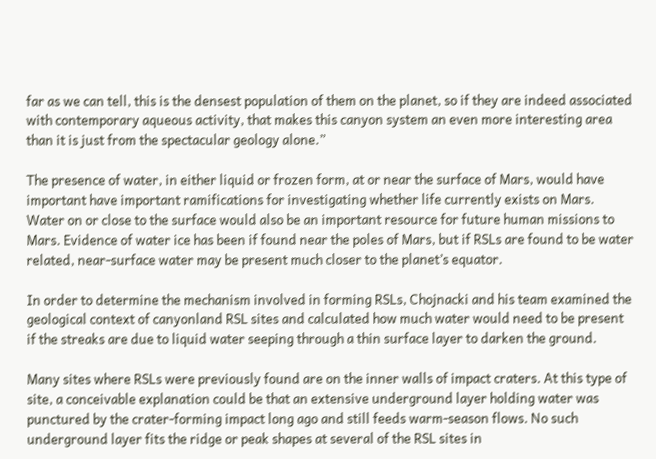far as we can tell, this is the densest population of them on the planet, so if they are indeed associated with contemporary aqueous activity, that makes this canyon system an even more interesting area than it is just from the spectacular geology alone.”

The presence of water, in either liquid or frozen form, at or near the surface of Mars, would have important have important ramifications for investigating whether life currently exists on Mars. Water on or close to the surface would also be an important resource for future human missions to Mars. Evidence of water ice has been if found near the poles of Mars, but if RSLs are found to be water related, near-surface water may be present much closer to the planet’s equator.

In order to determine the mechanism involved in forming RSLs, Chojnacki and his team examined the geological context of canyonland RSL sites and calculated how much water would need to be present if the streaks are due to liquid water seeping through a thin surface layer to darken the ground.

Many sites where RSLs were previously found are on the inner walls of impact craters. At this type of site, a conceivable explanation could be that an extensive underground layer holding water was punctured by the crater-forming impact long ago and still feeds warm-season flows. No such underground layer fits the ridge or peak shapes at several of the RSL sites in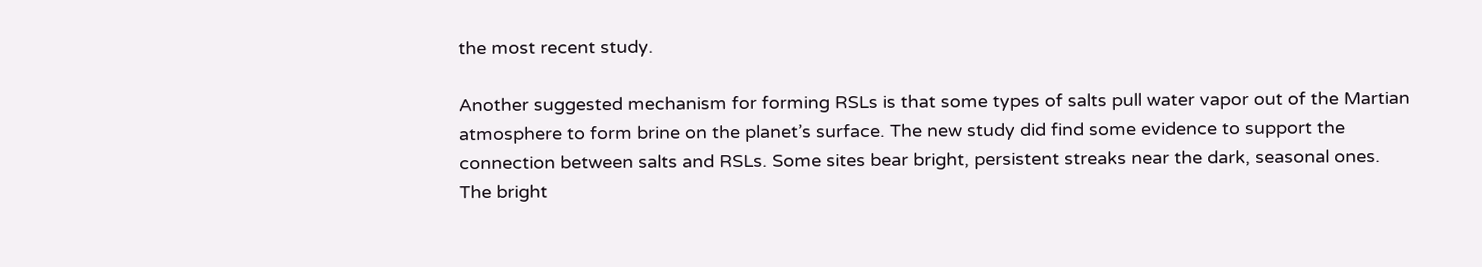the most recent study.

Another suggested mechanism for forming RSLs is that some types of salts pull water vapor out of the Martian atmosphere to form brine on the planet’s surface. The new study did find some evidence to support the connection between salts and RSLs. Some sites bear bright, persistent streaks near the dark, seasonal ones. The bright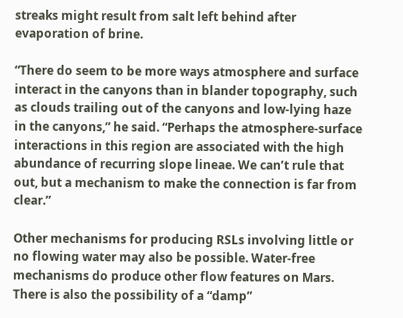streaks might result from salt left behind after evaporation of brine.

“There do seem to be more ways atmosphere and surface interact in the canyons than in blander topography, such as clouds trailing out of the canyons and low-lying haze in the canyons,” he said. “Perhaps the atmosphere-surface interactions in this region are associated with the high abundance of recurring slope lineae. We can’t rule that out, but a mechanism to make the connection is far from clear.”

Other mechanisms for producing RSLs involving little or no flowing water may also be possible. Water-free mechanisms do produce other flow features on Mars. There is also the possibility of a “damp”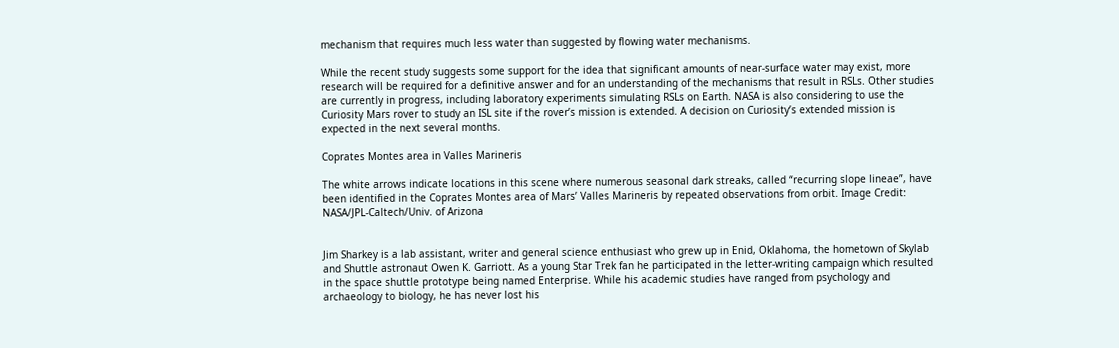mechanism that requires much less water than suggested by flowing water mechanisms.

While the recent study suggests some support for the idea that significant amounts of near-surface water may exist, more research will be required for a definitive answer and for an understanding of the mechanisms that result in RSLs. Other studies are currently in progress, including laboratory experiments simulating RSLs on Earth. NASA is also considering to use the Curiosity Mars rover to study an ISL site if the rover’s mission is extended. A decision on Curiosity’s extended mission is expected in the next several months.

Coprates Montes area in Valles Marineris

The white arrows indicate locations in this scene where numerous seasonal dark streaks, called “recurring slope lineae”, have been identified in the Coprates Montes area of Mars’ Valles Marineris by repeated observations from orbit. Image Credit: NASA/JPL-Caltech/Univ. of Arizona


Jim Sharkey is a lab assistant, writer and general science enthusiast who grew up in Enid, Oklahoma, the hometown of Skylab and Shuttle astronaut Owen K. Garriott. As a young Star Trek fan he participated in the letter-writing campaign which resulted in the space shuttle prototype being named Enterprise. While his academic studies have ranged from psychology and archaeology to biology, he has never lost his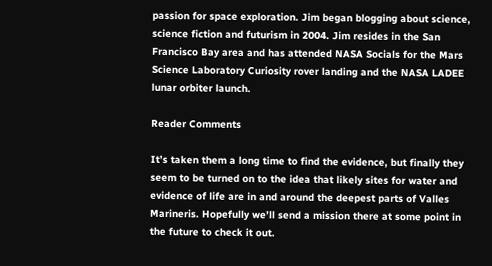passion for space exploration. Jim began blogging about science, science fiction and futurism in 2004. Jim resides in the San Francisco Bay area and has attended NASA Socials for the Mars Science Laboratory Curiosity rover landing and the NASA LADEE lunar orbiter launch.

Reader Comments

It’s taken them a long time to find the evidence, but finally they seem to be turned on to the idea that likely sites for water and evidence of life are in and around the deepest parts of Valles Marineris. Hopefully we’ll send a mission there at some point in the future to check it out.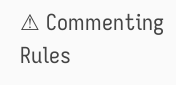⚠ Commenting Rules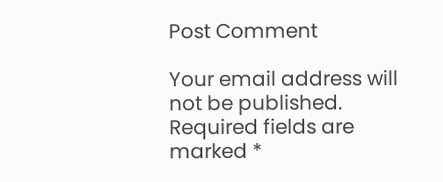Post Comment

Your email address will not be published. Required fields are marked *